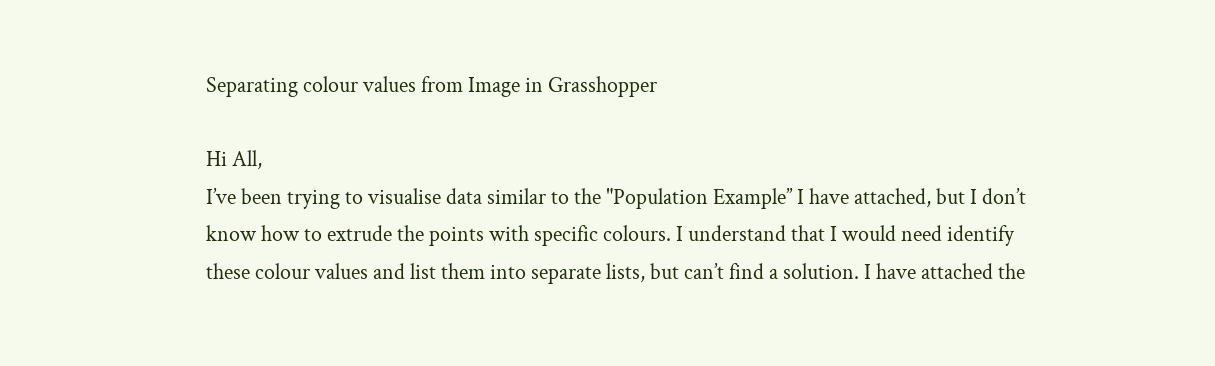Separating colour values from Image in Grasshopper

Hi All,
I’ve been trying to visualise data similar to the "Population Example’’ I have attached, but I don’t know how to extrude the points with specific colours. I understand that I would need identify these colour values and list them into separate lists, but can’t find a solution. I have attached the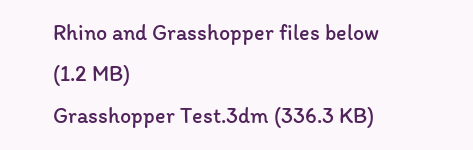Rhino and Grasshopper files below (1.2 MB)
Grasshopper Test.3dm (336.3 KB)